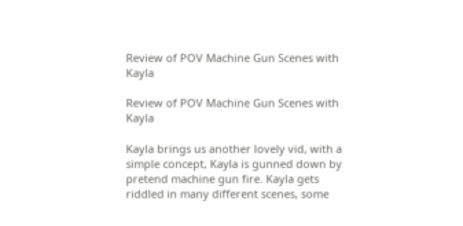Review of POV Machine Gun Scenes with Kayla

Review of POV Machine Gun Scenes with Kayla

Kayla brings us another lovely vid, with a simple concept, Kayla is gunned down by pretend machine gun fire. Kayla gets riddled in many different scenes, some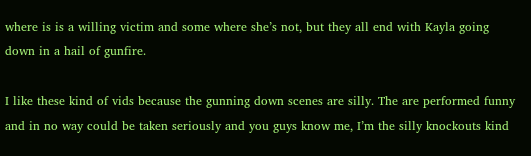where is is a willing victim and some where she’s not, but they all end with Kayla going down in a hail of gunfire.

I like these kind of vids because the gunning down scenes are silly. The are performed funny and in no way could be taken seriously and you guys know me, I’m the silly knockouts kind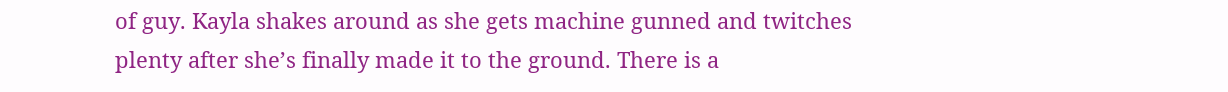of guy. Kayla shakes around as she gets machine gunned and twitches plenty after she’s finally made it to the ground. There is a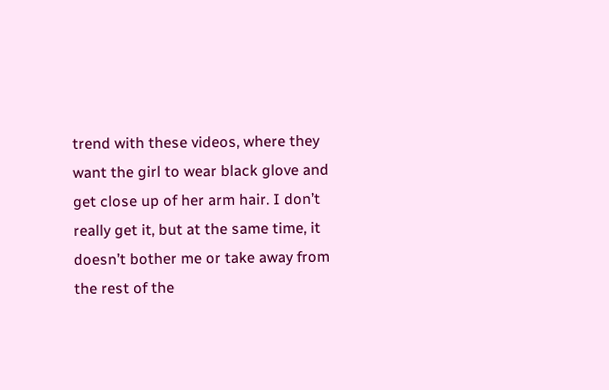trend with these videos, where they want the girl to wear black glove and get close up of her arm hair. I don’t really get it, but at the same time, it doesn’t bother me or take away from the rest of the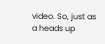video. So, just as a heads up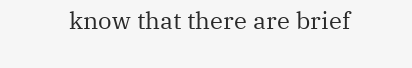know that there are brief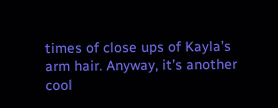times of close ups of Kayla’s arm hair. Anyway, it’s another cool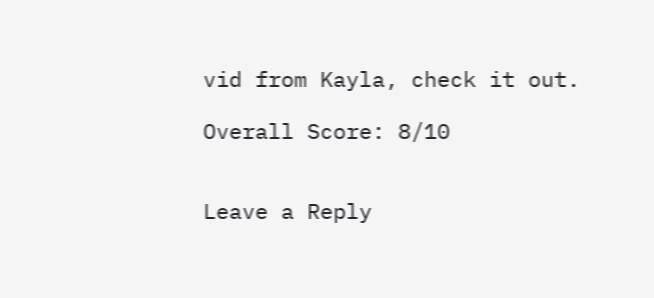vid from Kayla, check it out.

Overall Score: 8/10


Leave a Reply